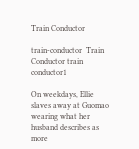Train Conductor

train-conductor  Train Conductor train conductor1

On weekdays, Ellie slaves away at Guomao wearing what her husband describes as more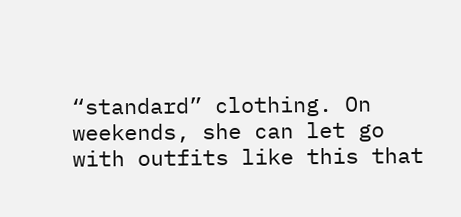“standard” clothing. On weekends, she can let go with outfits like this that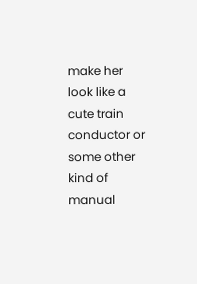make her look like a cute train conductor or some other kind of manual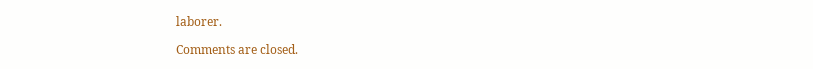laborer.

Comments are closed.